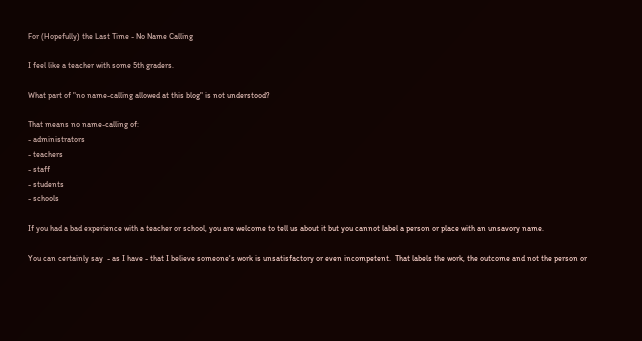For (Hopefully) the Last Time - No Name Calling

I feel like a teacher with some 5th graders.

What part of "no name-calling allowed at this blog" is not understood?

That means no name-calling of:
- administrators
- teachers
- staff
- students
- schools

If you had a bad experience with a teacher or school, you are welcome to tell us about it but you cannot label a person or place with an unsavory name.

You can certainly say  - as I have - that I believe someone's work is unsatisfactory or even incompetent.  That labels the work, the outcome and not the person or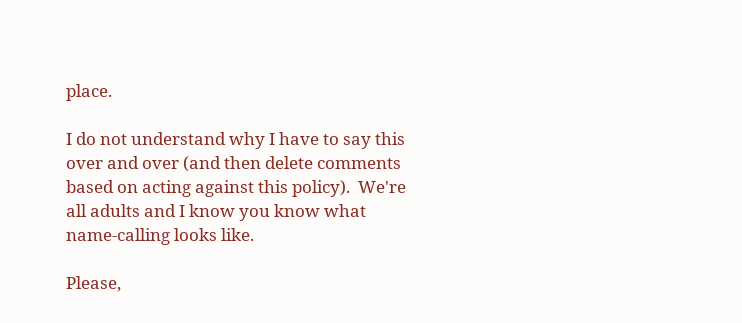place.

I do not understand why I have to say this over and over (and then delete comments based on acting against this policy).  We're all adults and I know you know what name-calling looks like.

Please,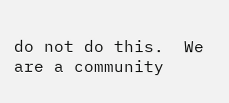do not do this.  We are a community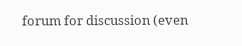forum for discussion (even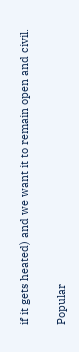if it gets heated) and we want it to remain open and civil.

Popular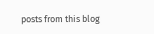posts from this blog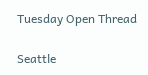Tuesday Open Thread

Seattle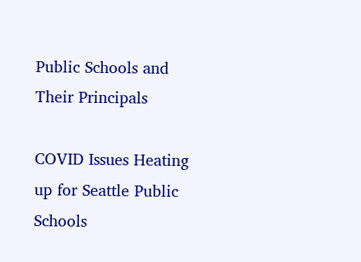Public Schools and Their Principals

COVID Issues Heating up for Seattle Public Schools